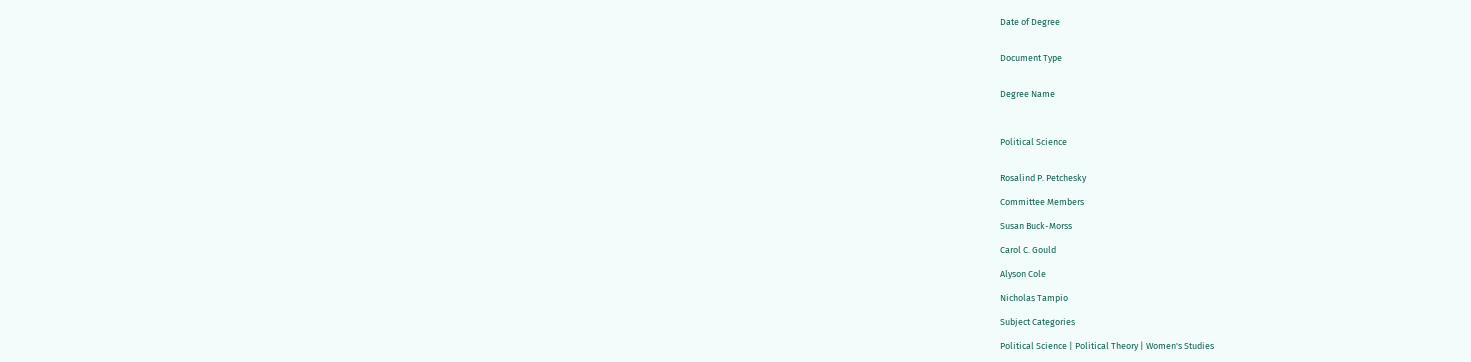Date of Degree


Document Type


Degree Name



Political Science


Rosalind P. Petchesky

Committee Members

Susan Buck-Morss

Carol C. Gould

Alyson Cole

Nicholas Tampio

Subject Categories

Political Science | Political Theory | Women's Studies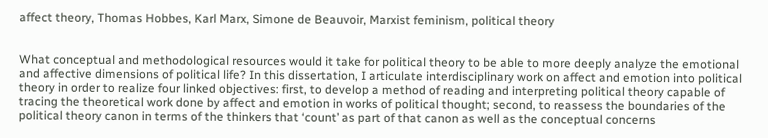affect theory, Thomas Hobbes, Karl Marx, Simone de Beauvoir, Marxist feminism, political theory


What conceptual and methodological resources would it take for political theory to be able to more deeply analyze the emotional and affective dimensions of political life? In this dissertation, I articulate interdisciplinary work on affect and emotion into political theory in order to realize four linked objectives: first, to develop a method of reading and interpreting political theory capable of tracing the theoretical work done by affect and emotion in works of political thought; second, to reassess the boundaries of the political theory canon in terms of the thinkers that ‘count’ as part of that canon as well as the conceptual concerns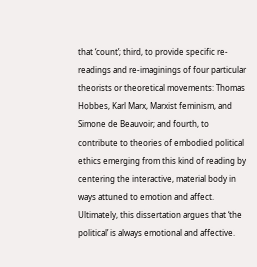that ‘count’; third, to provide specific re-readings and re-imaginings of four particular theorists or theoretical movements: Thomas Hobbes, Karl Marx, Marxist feminism, and Simone de Beauvoir; and fourth, to contribute to theories of embodied political ethics emerging from this kind of reading by centering the interactive, material body in ways attuned to emotion and affect. Ultimately, this dissertation argues that ‘the political’ is always emotional and affective.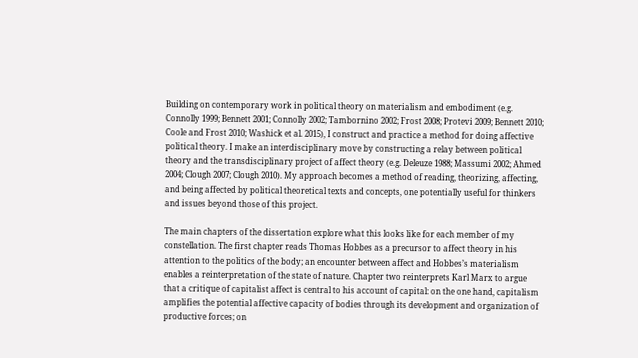Building on contemporary work in political theory on materialism and embodiment (e.g. Connolly 1999; Bennett 2001; Connolly 2002; Tambornino 2002; Frost 2008; Protevi 2009; Bennett 2010; Coole and Frost 2010; Washick et al. 2015), I construct and practice a method for doing affective political theory. I make an interdisciplinary move by constructing a relay between political theory and the transdisciplinary project of affect theory (e.g. Deleuze 1988; Massumi 2002; Ahmed 2004; Clough 2007; Clough 2010). My approach becomes a method of reading, theorizing, affecting, and being affected by political theoretical texts and concepts, one potentially useful for thinkers and issues beyond those of this project.

The main chapters of the dissertation explore what this looks like for each member of my constellation. The first chapter reads Thomas Hobbes as a precursor to affect theory in his attention to the politics of the body; an encounter between affect and Hobbes’s materialism enables a reinterpretation of the state of nature. Chapter two reinterprets Karl Marx to argue that a critique of capitalist affect is central to his account of capital: on the one hand, capitalism amplifies the potential affective capacity of bodies through its development and organization of productive forces; on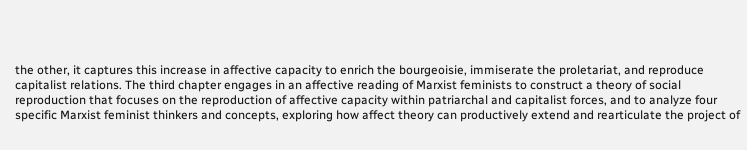the other, it captures this increase in affective capacity to enrich the bourgeoisie, immiserate the proletariat, and reproduce capitalist relations. The third chapter engages in an affective reading of Marxist feminists to construct a theory of social reproduction that focuses on the reproduction of affective capacity within patriarchal and capitalist forces, and to analyze four specific Marxist feminist thinkers and concepts, exploring how affect theory can productively extend and rearticulate the project of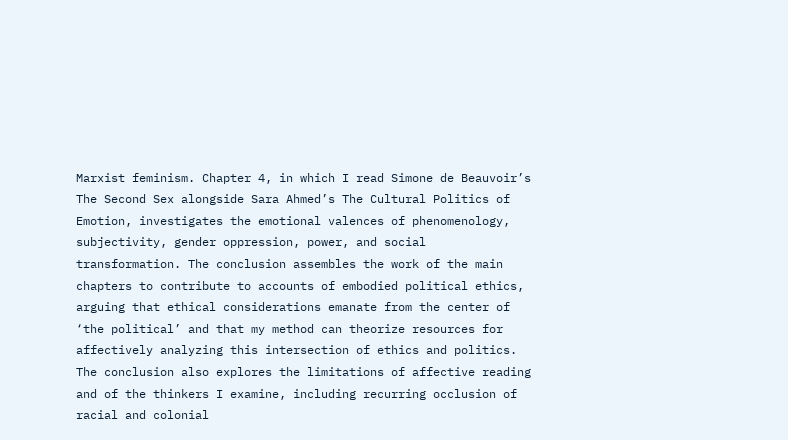Marxist feminism. Chapter 4, in which I read Simone de Beauvoir’s The Second Sex alongside Sara Ahmed’s The Cultural Politics of Emotion, investigates the emotional valences of phenomenology, subjectivity, gender oppression, power, and social transformation. The conclusion assembles the work of the main chapters to contribute to accounts of embodied political ethics, arguing that ethical considerations emanate from the center of ‘the political’ and that my method can theorize resources for affectively analyzing this intersection of ethics and politics. The conclusion also explores the limitations of affective reading and of the thinkers I examine, including recurring occlusion of racial and colonial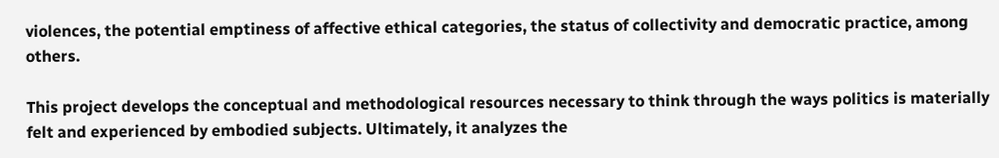violences, the potential emptiness of affective ethical categories, the status of collectivity and democratic practice, among others.

This project develops the conceptual and methodological resources necessary to think through the ways politics is materially felt and experienced by embodied subjects. Ultimately, it analyzes the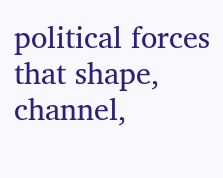political forces that shape, channel,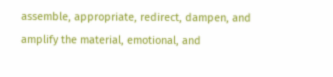assemble, appropriate, redirect, dampen, and amplify the material, emotional, and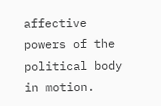affective powers of the political body in motion.